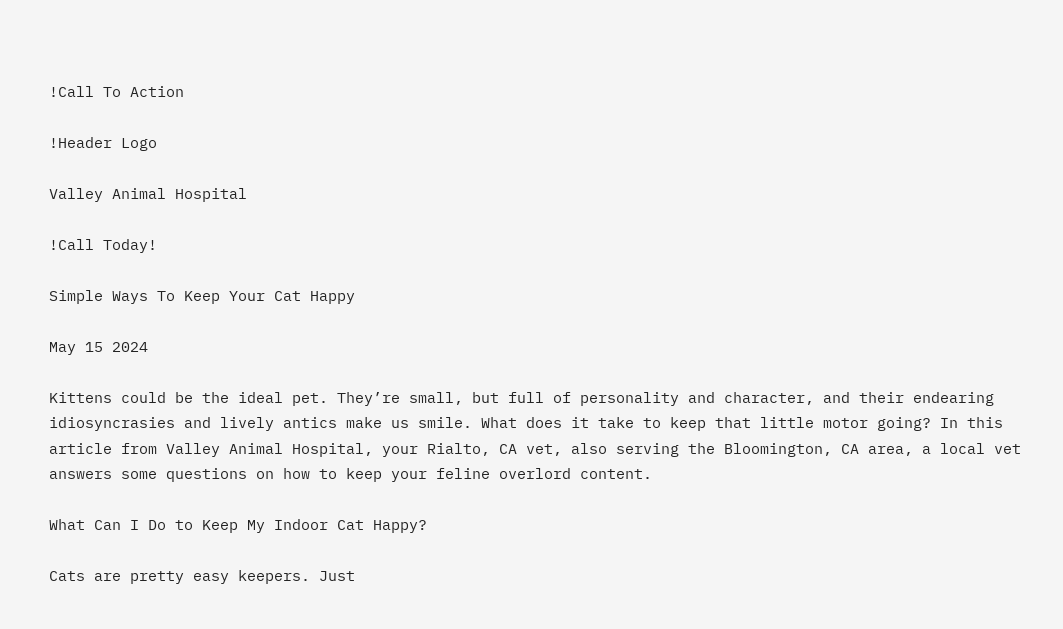!Call To Action

!Header Logo

Valley Animal Hospital

!Call Today!

Simple Ways To Keep Your Cat Happy

May 15 2024

Kittens could be the ideal pet. They’re small, but full of personality and character, and their endearing idiosyncrasies and lively antics make us smile. What does it take to keep that little motor going? In this article from Valley Animal Hospital, your Rialto, CA vet, also serving the Bloomington, CA area, a local vet answers some questions on how to keep your feline overlord content.

What Can I Do to Keep My Indoor Cat Happy?

Cats are pretty easy keepers. Just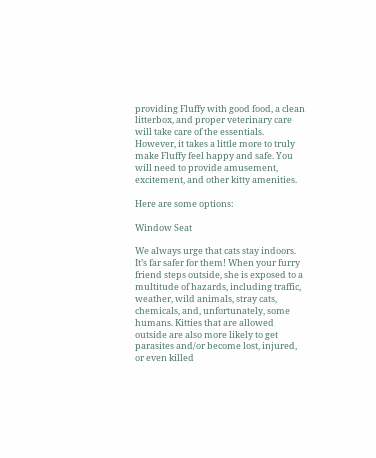providing Fluffy with good food, a clean litterbox, and proper veterinary care will take care of the essentials. However, it takes a little more to truly make Fluffy feel happy and safe. You will need to provide amusement, excitement, and other kitty amenities.

Here are some options:

Window Seat

We always urge that cats stay indoors. It’s far safer for them! When your furry friend steps outside, she is exposed to a multitude of hazards, including traffic, weather, wild animals, stray cats, chemicals, and, unfortunately, some humans. Kitties that are allowed outside are also more likely to get parasites and/or become lost, injured, or even killed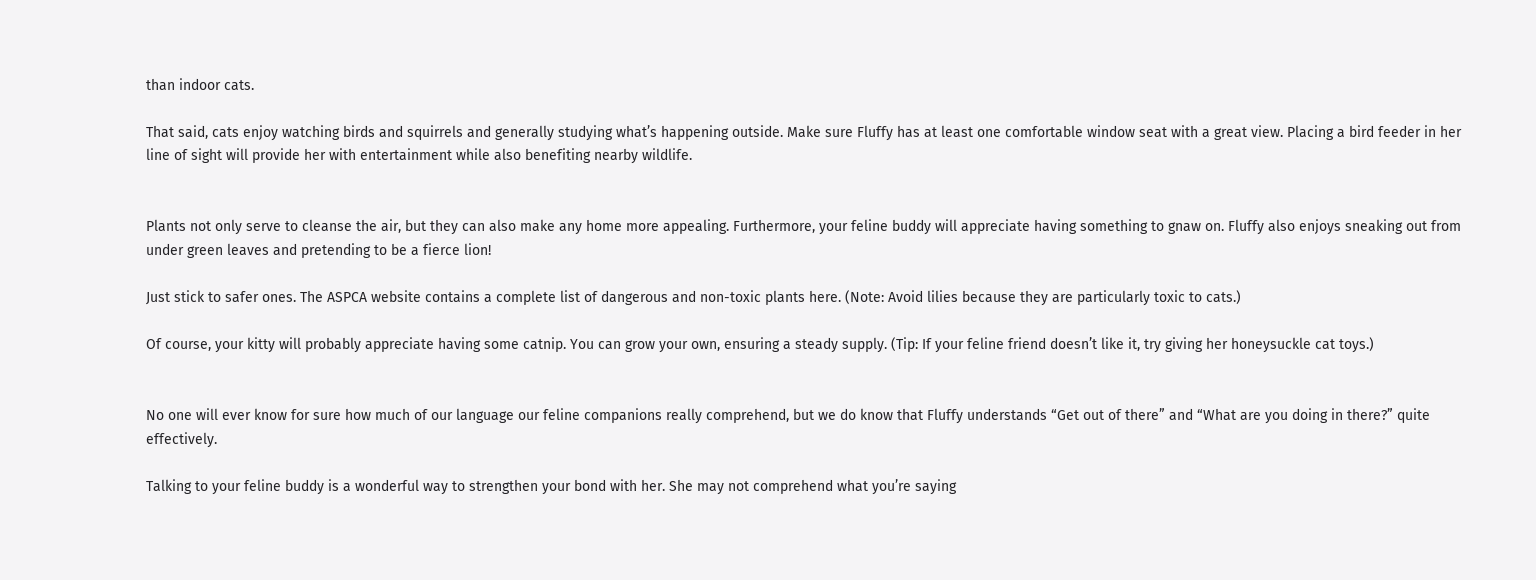than indoor cats.

That said, cats enjoy watching birds and squirrels and generally studying what’s happening outside. Make sure Fluffy has at least one comfortable window seat with a great view. Placing a bird feeder in her line of sight will provide her with entertainment while also benefiting nearby wildlife.


Plants not only serve to cleanse the air, but they can also make any home more appealing. Furthermore, your feline buddy will appreciate having something to gnaw on. Fluffy also enjoys sneaking out from under green leaves and pretending to be a fierce lion!

Just stick to safer ones. The ASPCA website contains a complete list of dangerous and non-toxic plants here. (Note: Avoid lilies because they are particularly toxic to cats.)

Of course, your kitty will probably appreciate having some catnip. You can grow your own, ensuring a steady supply. (Tip: If your feline friend doesn’t like it, try giving her honeysuckle cat toys.)


No one will ever know for sure how much of our language our feline companions really comprehend, but we do know that Fluffy understands “Get out of there” and “What are you doing in there?” quite effectively.

Talking to your feline buddy is a wonderful way to strengthen your bond with her. She may not comprehend what you’re saying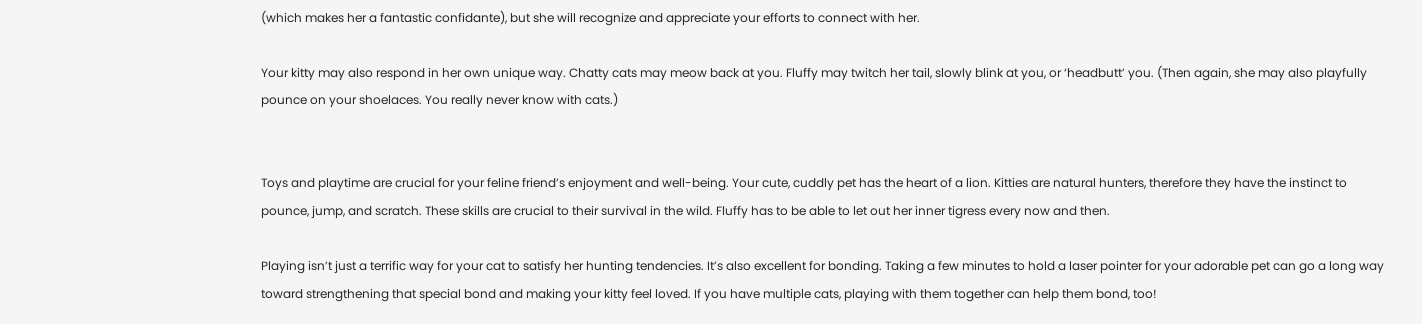(which makes her a fantastic confidante), but she will recognize and appreciate your efforts to connect with her.

Your kitty may also respond in her own unique way. Chatty cats may meow back at you. Fluffy may twitch her tail, slowly blink at you, or ‘headbutt’ you. (Then again, she may also playfully pounce on your shoelaces. You really never know with cats.)


Toys and playtime are crucial for your feline friend’s enjoyment and well-being. Your cute, cuddly pet has the heart of a lion. Kitties are natural hunters, therefore they have the instinct to pounce, jump, and scratch. These skills are crucial to their survival in the wild. Fluffy has to be able to let out her inner tigress every now and then.

Playing isn’t just a terrific way for your cat to satisfy her hunting tendencies. It’s also excellent for bonding. Taking a few minutes to hold a laser pointer for your adorable pet can go a long way toward strengthening that special bond and making your kitty feel loved. If you have multiple cats, playing with them together can help them bond, too!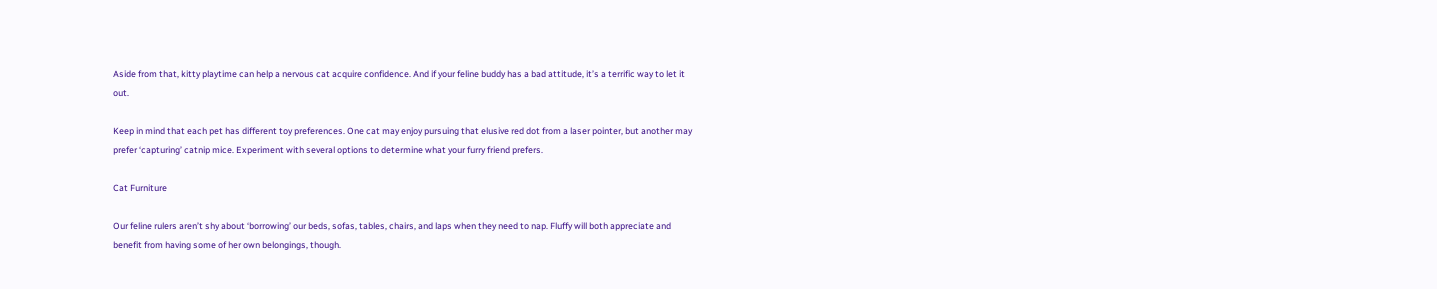Aside from that, kitty playtime can help a nervous cat acquire confidence. And if your feline buddy has a bad attitude, it’s a terrific way to let it out.

Keep in mind that each pet has different toy preferences. One cat may enjoy pursuing that elusive red dot from a laser pointer, but another may prefer ‘capturing’ catnip mice. Experiment with several options to determine what your furry friend prefers.

Cat Furniture

Our feline rulers aren’t shy about ‘borrowing’ our beds, sofas, tables, chairs, and laps when they need to nap. Fluffy will both appreciate and benefit from having some of her own belongings, though.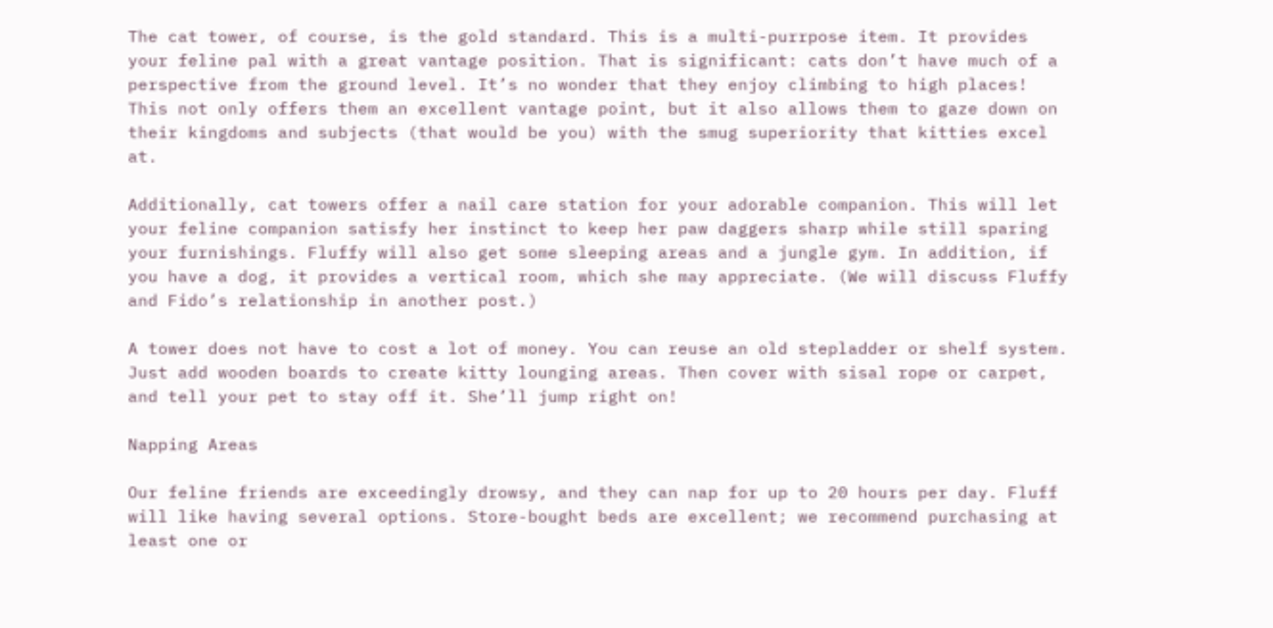The cat tower, of course, is the gold standard. This is a multi-purrpose item. It provides your feline pal with a great vantage position. That is significant: cats don’t have much of a perspective from the ground level. It’s no wonder that they enjoy climbing to high places! This not only offers them an excellent vantage point, but it also allows them to gaze down on their kingdoms and subjects (that would be you) with the smug superiority that kitties excel at.

Additionally, cat towers offer a nail care station for your adorable companion. This will let your feline companion satisfy her instinct to keep her paw daggers sharp while still sparing your furnishings. Fluffy will also get some sleeping areas and a jungle gym. In addition, if you have a dog, it provides a vertical room, which she may appreciate. (We will discuss Fluffy and Fido’s relationship in another post.)

A tower does not have to cost a lot of money. You can reuse an old stepladder or shelf system. Just add wooden boards to create kitty lounging areas. Then cover with sisal rope or carpet, and tell your pet to stay off it. She’ll jump right on!

Napping Areas

Our feline friends are exceedingly drowsy, and they can nap for up to 20 hours per day. Fluff will like having several options. Store-bought beds are excellent; we recommend purchasing at least one or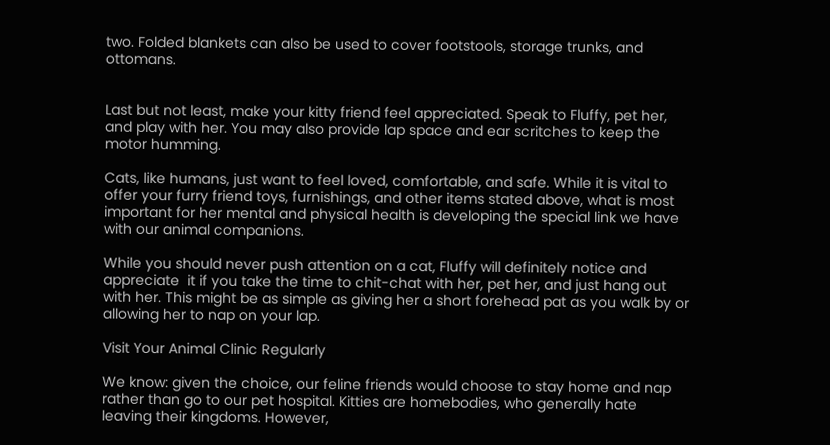two. Folded blankets can also be used to cover footstools, storage trunks, and ottomans.


Last but not least, make your kitty friend feel appreciated. Speak to Fluffy, pet her, and play with her. You may also provide lap space and ear scritches to keep the motor humming.

Cats, like humans, just want to feel loved, comfortable, and safe. While it is vital to offer your furry friend toys, furnishings, and other items stated above, what is most important for her mental and physical health is developing the special link we have with our animal companions.

While you should never push attention on a cat, Fluffy will definitely notice and appreciate  it if you take the time to chit-chat with her, pet her, and just hang out with her. This might be as simple as giving her a short forehead pat as you walk by or allowing her to nap on your lap.

Visit Your Animal Clinic Regularly

We know: given the choice, our feline friends would choose to stay home and nap rather than go to our pet hospital. Kitties are homebodies, who generally hate leaving their kingdoms. However,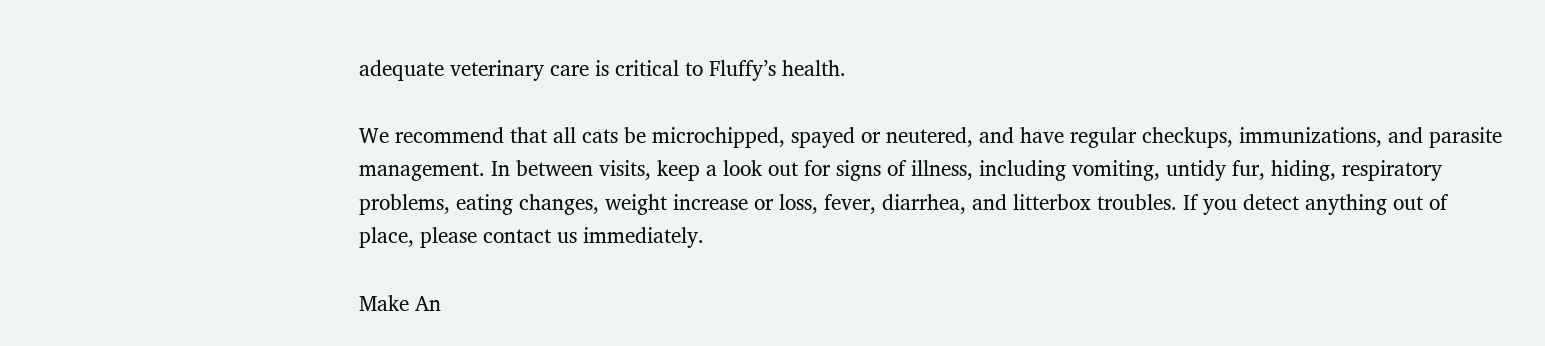adequate veterinary care is critical to Fluffy’s health.

We recommend that all cats be microchipped, spayed or neutered, and have regular checkups, immunizations, and parasite management. In between visits, keep a look out for signs of illness, including vomiting, untidy fur, hiding, respiratory problems, eating changes, weight increase or loss, fever, diarrhea, and litterbox troubles. If you detect anything out of place, please contact us immediately.

Make An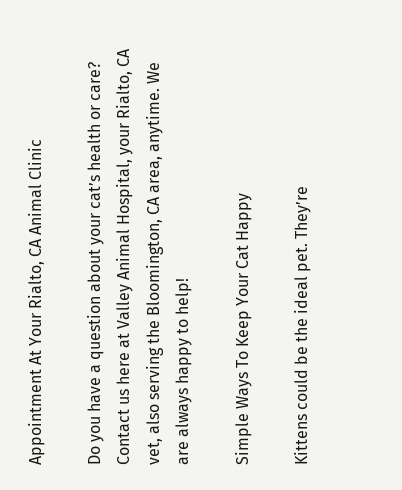Appointment At Your Rialto, CA Animal Clinic

Do you have a question about your cat’s health or care? Contact us here at Valley Animal Hospital, your Rialto, CA vet, also serving the Bloomington, CA area, anytime. We are always happy to help!

Simple Ways To Keep Your Cat Happy

Kittens could be the ideal pet. They’re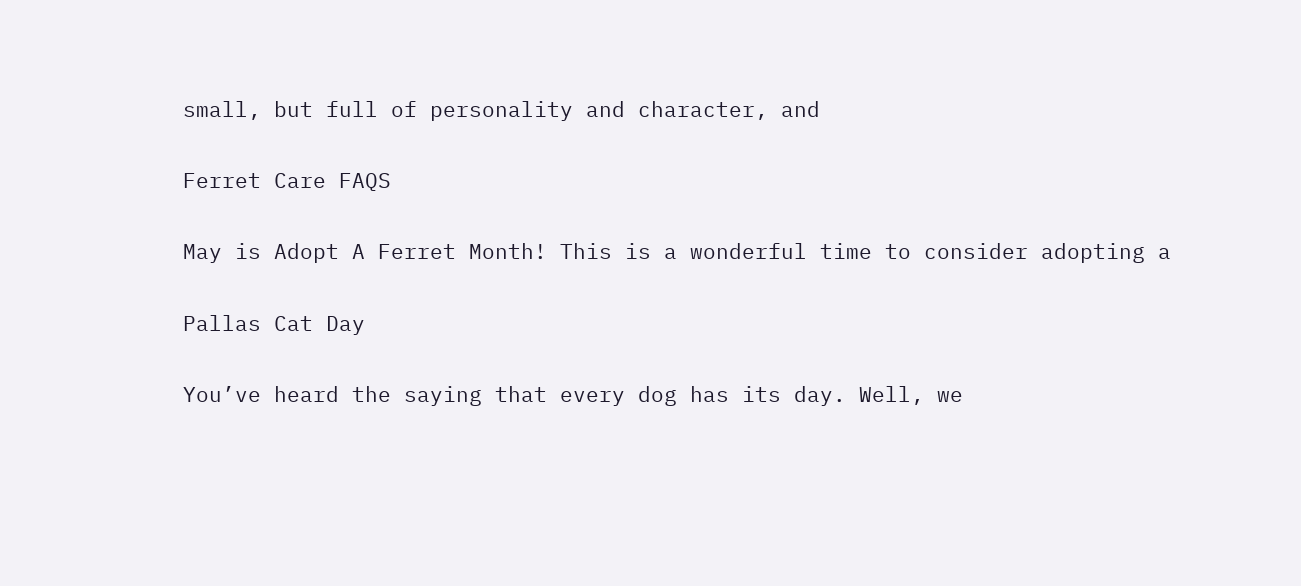small, but full of personality and character, and

Ferret Care FAQS

May is Adopt A Ferret Month! This is a wonderful time to consider adopting a

Pallas Cat Day

You’ve heard the saying that every dog has its day. Well, we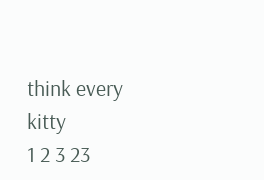think every kitty
1 2 3 23